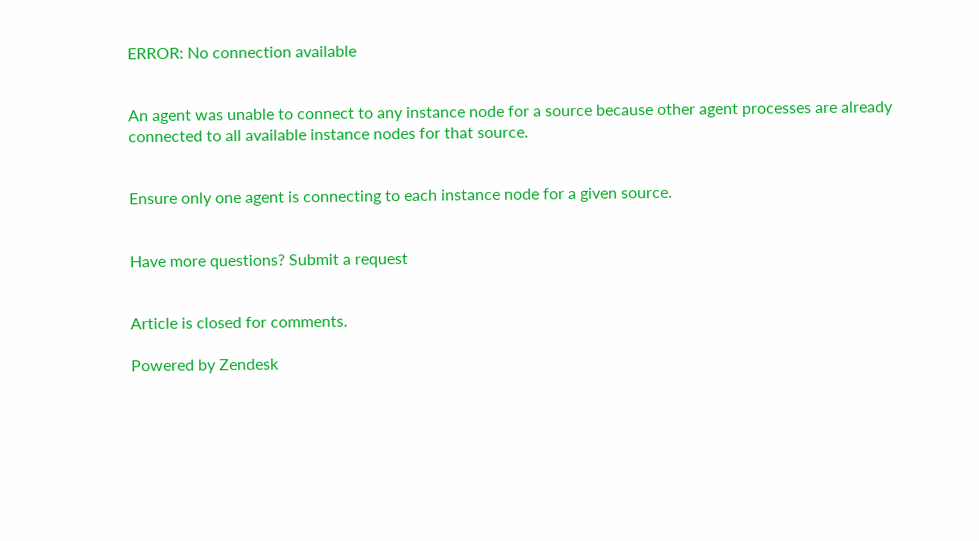ERROR: No connection available


An agent was unable to connect to any instance node for a source because other agent processes are already connected to all available instance nodes for that source.


Ensure only one agent is connecting to each instance node for a given source.


Have more questions? Submit a request


Article is closed for comments.

Powered by Zendesk